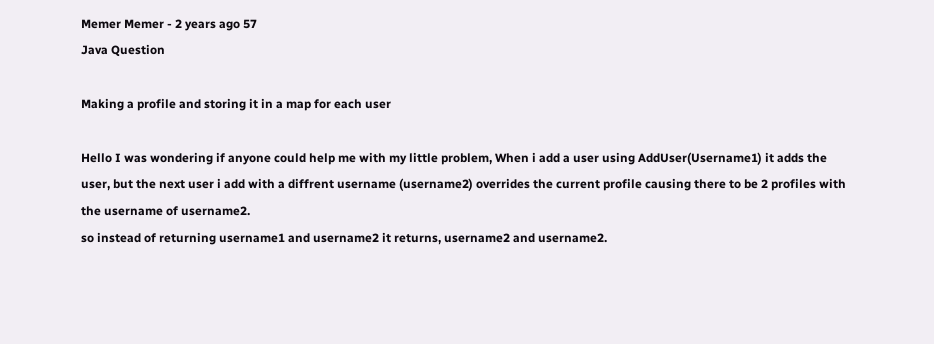Memer Memer - 2 years ago 57
Java Question

Making a profile and storing it in a map for each user

Hello I was wondering if anyone could help me with my little problem, When i add a user using AddUser(Username1) it adds the user, but the next user i add with a diffrent username (username2) overrides the current profile causing there to be 2 profiles with the username of username2.
so instead of returning username1 and username2 it returns, username2 and username2.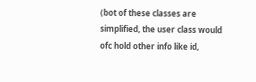(bot of these classes are simplified, the user class would ofc hold other info like id,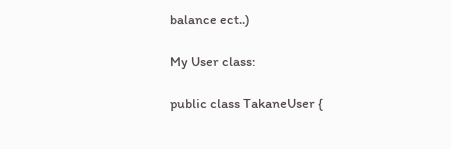balance ect..)

My User class:

public class TakaneUser {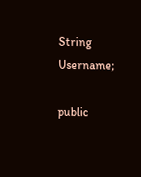String Username;

public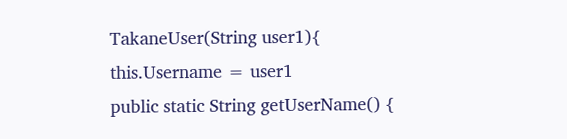TakaneUser(String user1){
this.Username = user1
public static String getUserName() {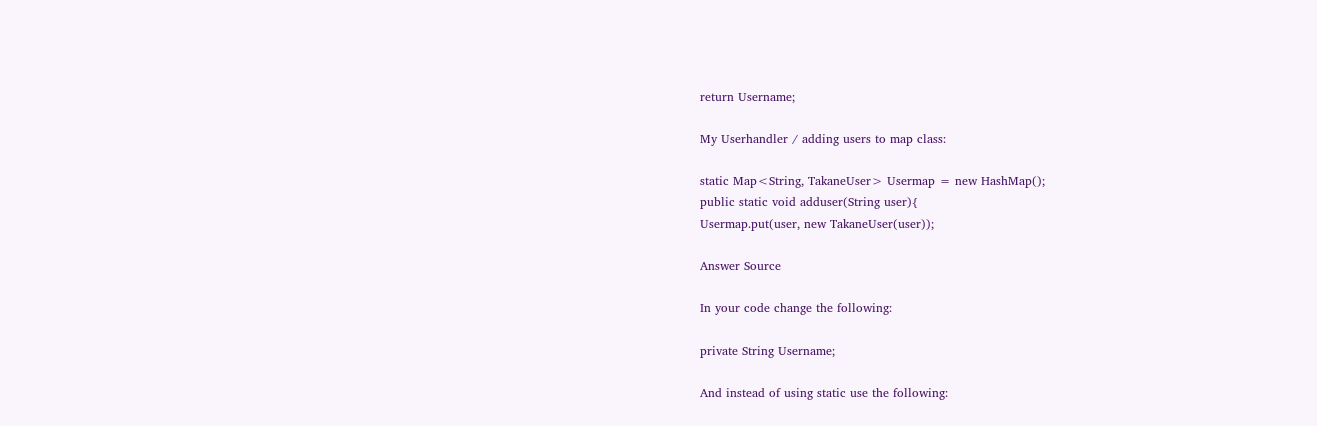return Username;

My Userhandler / adding users to map class:

static Map<String, TakaneUser> Usermap = new HashMap();
public static void adduser(String user){
Usermap.put(user, new TakaneUser(user));

Answer Source

In your code change the following:

private String Username;

And instead of using static use the following: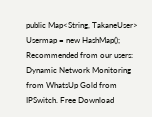public Map<String, TakaneUser> Usermap = new HashMap();
Recommended from our users: Dynamic Network Monitoring from WhatsUp Gold from IPSwitch. Free Download